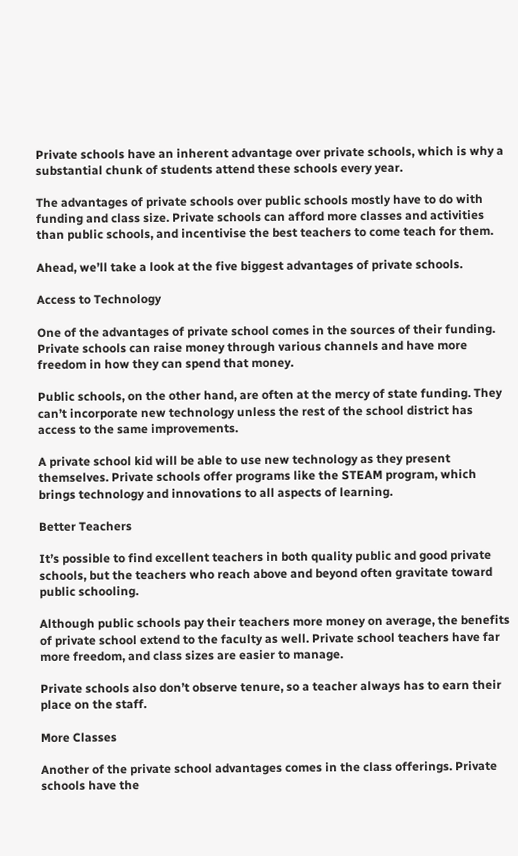Private schools have an inherent advantage over private schools, which is why a substantial chunk of students attend these schools every year.

The advantages of private schools over public schools mostly have to do with funding and class size. Private schools can afford more classes and activities than public schools, and incentivise the best teachers to come teach for them.

Ahead, we’ll take a look at the five biggest advantages of private schools.

Access to Technology

One of the advantages of private school comes in the sources of their funding. Private schools can raise money through various channels and have more freedom in how they can spend that money.

Public schools, on the other hand, are often at the mercy of state funding. They can’t incorporate new technology unless the rest of the school district has access to the same improvements.

A private school kid will be able to use new technology as they present themselves. Private schools offer programs like the STEAM program, which brings technology and innovations to all aspects of learning.

Better Teachers

It’s possible to find excellent teachers in both quality public and good private schools, but the teachers who reach above and beyond often gravitate toward public schooling.

Although public schools pay their teachers more money on average, the benefits of private school extend to the faculty as well. Private school teachers have far more freedom, and class sizes are easier to manage.

Private schools also don’t observe tenure, so a teacher always has to earn their place on the staff.

More Classes

Another of the private school advantages comes in the class offerings. Private schools have the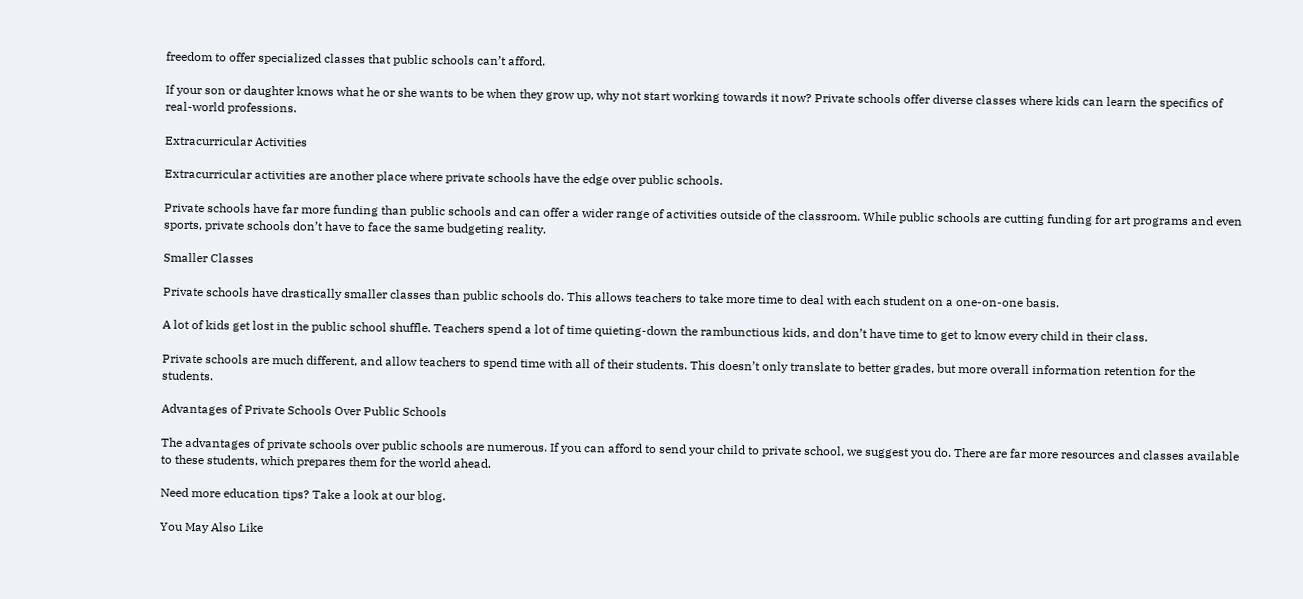freedom to offer specialized classes that public schools can’t afford.

If your son or daughter knows what he or she wants to be when they grow up, why not start working towards it now? Private schools offer diverse classes where kids can learn the specifics of real-world professions.

Extracurricular Activities

Extracurricular activities are another place where private schools have the edge over public schools.

Private schools have far more funding than public schools and can offer a wider range of activities outside of the classroom. While public schools are cutting funding for art programs and even sports, private schools don’t have to face the same budgeting reality.

Smaller Classes

Private schools have drastically smaller classes than public schools do. This allows teachers to take more time to deal with each student on a one-on-one basis.

A lot of kids get lost in the public school shuffle. Teachers spend a lot of time quieting-down the rambunctious kids, and don’t have time to get to know every child in their class.

Private schools are much different, and allow teachers to spend time with all of their students. This doesn’t only translate to better grades, but more overall information retention for the students.

Advantages of Private Schools Over Public Schools

The advantages of private schools over public schools are numerous. If you can afford to send your child to private school, we suggest you do. There are far more resources and classes available to these students, which prepares them for the world ahead.

Need more education tips? Take a look at our blog.

You May Also Like